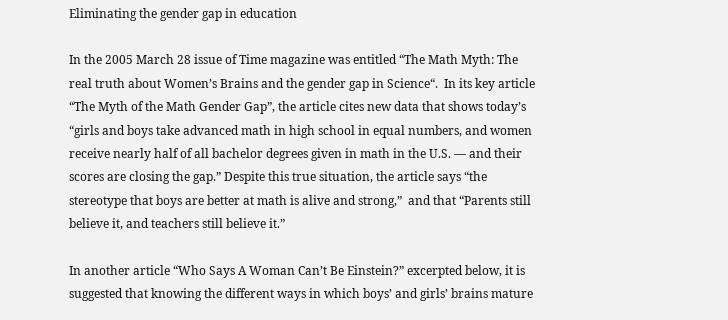Eliminating the gender gap in education

In the 2005 March 28 issue of Time magazine was entitled “The Math Myth: The real truth about Women’s Brains and the gender gap in Science“.  In its key article “The Myth of the Math Gender Gap”, the article cites new data that shows today’s “girls and boys take advanced math in high school in equal numbers, and women receive nearly half of all bachelor degrees given in math in the U.S. — and their scores are closing the gap.” Despite this true situation, the article says “the stereotype that boys are better at math is alive and strong,”  and that “Parents still believe it, and teachers still believe it.”

In another article “Who Says A Woman Can’t Be Einstein?” excerpted below, it is suggested that knowing the different ways in which boys’ and girls’ brains mature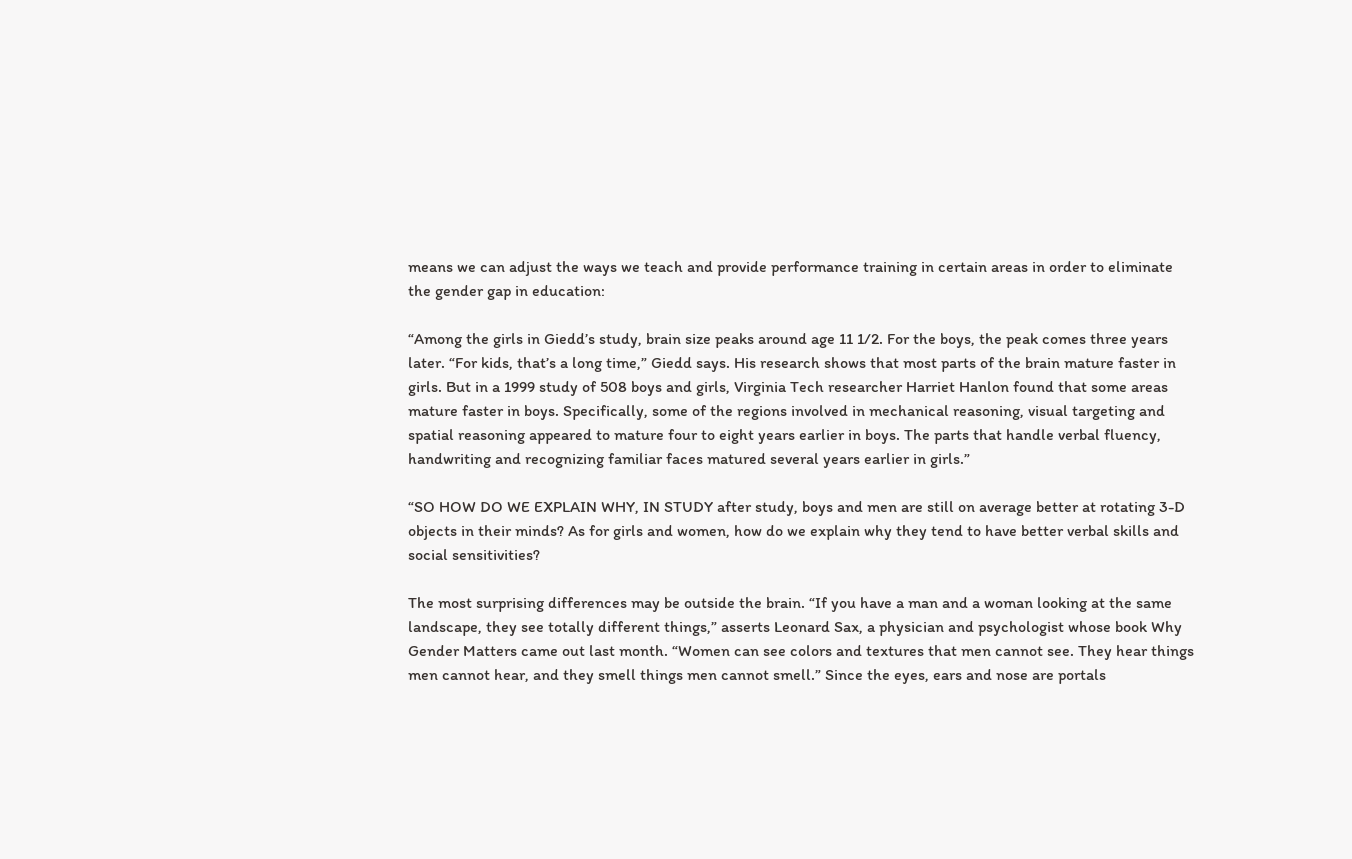means we can adjust the ways we teach and provide performance training in certain areas in order to eliminate the gender gap in education:

“Among the girls in Giedd’s study, brain size peaks around age 11 1/2. For the boys, the peak comes three years later. “For kids, that’s a long time,” Giedd says. His research shows that most parts of the brain mature faster in girls. But in a 1999 study of 508 boys and girls, Virginia Tech researcher Harriet Hanlon found that some areas mature faster in boys. Specifically, some of the regions involved in mechanical reasoning, visual targeting and spatial reasoning appeared to mature four to eight years earlier in boys. The parts that handle verbal fluency, handwriting and recognizing familiar faces matured several years earlier in girls.”

“SO HOW DO WE EXPLAIN WHY, IN STUDY after study, boys and men are still on average better at rotating 3-D objects in their minds? As for girls and women, how do we explain why they tend to have better verbal skills and social sensitivities?

The most surprising differences may be outside the brain. “If you have a man and a woman looking at the same landscape, they see totally different things,” asserts Leonard Sax, a physician and psychologist whose book Why Gender Matters came out last month. “Women can see colors and textures that men cannot see. They hear things men cannot hear, and they smell things men cannot smell.” Since the eyes, ears and nose are portals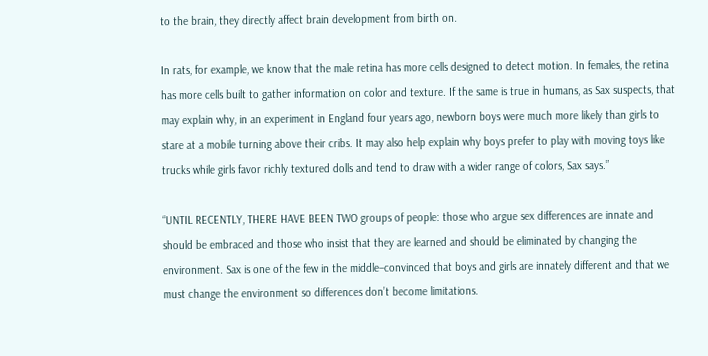to the brain, they directly affect brain development from birth on.

In rats, for example, we know that the male retina has more cells designed to detect motion. In females, the retina has more cells built to gather information on color and texture. If the same is true in humans, as Sax suspects, that may explain why, in an experiment in England four years ago, newborn boys were much more likely than girls to stare at a mobile turning above their cribs. It may also help explain why boys prefer to play with moving toys like trucks while girls favor richly textured dolls and tend to draw with a wider range of colors, Sax says.”

“UNTIL RECENTLY, THERE HAVE BEEN TWO groups of people: those who argue sex differences are innate and should be embraced and those who insist that they are learned and should be eliminated by changing the environment. Sax is one of the few in the middle–convinced that boys and girls are innately different and that we must change the environment so differences don’t become limitations.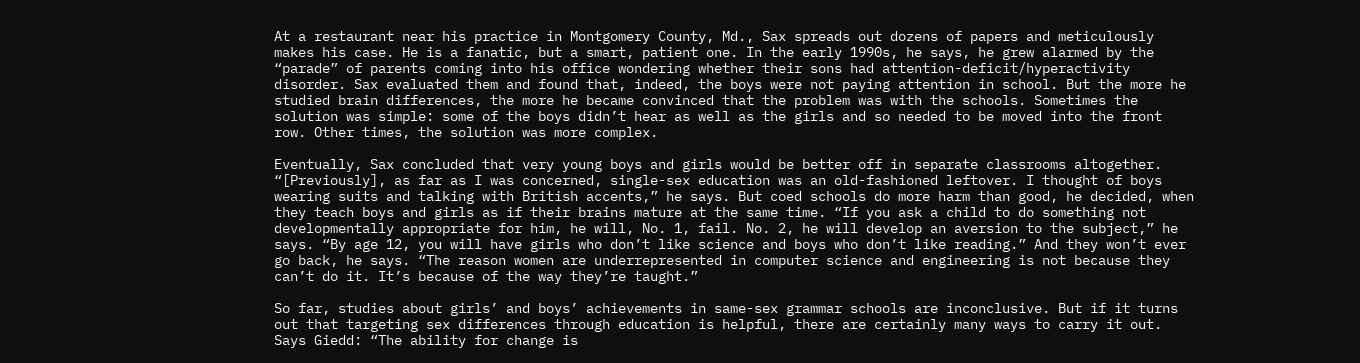At a restaurant near his practice in Montgomery County, Md., Sax spreads out dozens of papers and meticulously makes his case. He is a fanatic, but a smart, patient one. In the early 1990s, he says, he grew alarmed by the “parade” of parents coming into his office wondering whether their sons had attention-deficit/hyperactivity disorder. Sax evaluated them and found that, indeed, the boys were not paying attention in school. But the more he studied brain differences, the more he became convinced that the problem was with the schools. Sometimes the solution was simple: some of the boys didn’t hear as well as the girls and so needed to be moved into the front row. Other times, the solution was more complex.

Eventually, Sax concluded that very young boys and girls would be better off in separate classrooms altogether. “[Previously], as far as I was concerned, single-sex education was an old-fashioned leftover. I thought of boys wearing suits and talking with British accents,” he says. But coed schools do more harm than good, he decided, when they teach boys and girls as if their brains mature at the same time. “If you ask a child to do something not developmentally appropriate for him, he will, No. 1, fail. No. 2, he will develop an aversion to the subject,” he says. “By age 12, you will have girls who don’t like science and boys who don’t like reading.” And they won’t ever go back, he says. “The reason women are underrepresented in computer science and engineering is not because they can’t do it. It’s because of the way they’re taught.”

So far, studies about girls’ and boys’ achievements in same-sex grammar schools are inconclusive. But if it turns out that targeting sex differences through education is helpful, there are certainly many ways to carry it out. Says Giedd: “The ability for change is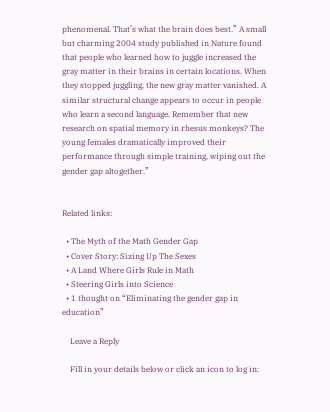phenomenal. That’s what the brain does best.” A small but charming 2004 study published in Nature found that people who learned how to juggle increased the gray matter in their brains in certain locations. When they stopped juggling, the new gray matter vanished. A similar structural change appears to occur in people who learn a second language. Remember that new research on spatial memory in rhesus monkeys? The young females dramatically improved their performance through simple training, wiping out the gender gap altogether.”


Related links:

  • The Myth of the Math Gender Gap
  • Cover Story: Sizing Up The Sexes
  • A Land Where Girls Rule in Math
  • Steering Girls into Science
  • 1 thought on “Eliminating the gender gap in education”

    Leave a Reply

    Fill in your details below or click an icon to log in: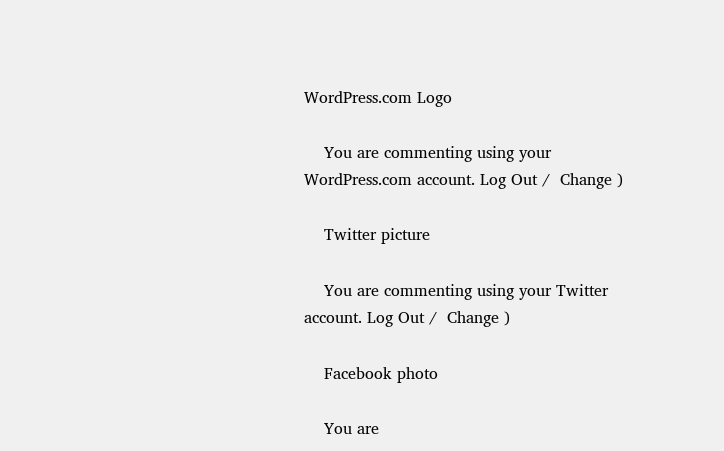WordPress.com Logo

    You are commenting using your WordPress.com account. Log Out /  Change )

    Twitter picture

    You are commenting using your Twitter account. Log Out /  Change )

    Facebook photo

    You are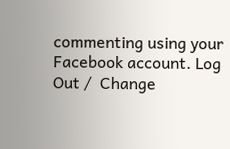commenting using your Facebook account. Log Out /  Change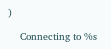)

    Connecting to %s